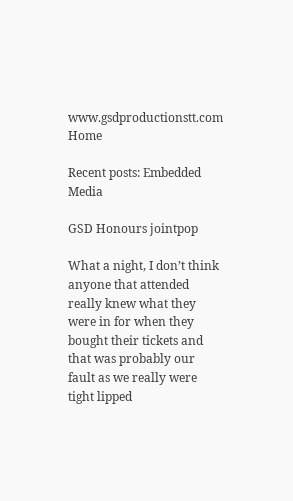www.gsdproductionstt.com Home

Recent posts: Embedded Media

GSD Honours jointpop

What a night, I don’t think anyone that attended really knew what they were in for when they bought their tickets and that was probably our fault as we really were tight lipped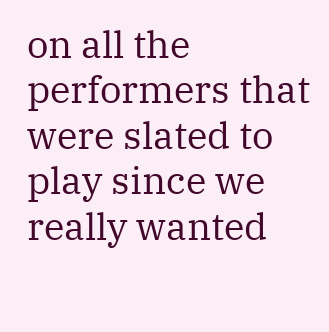on all the performers that were slated to play since we really wanted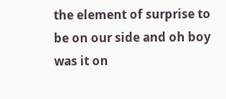the element of surprise to be on our side and oh boy was it on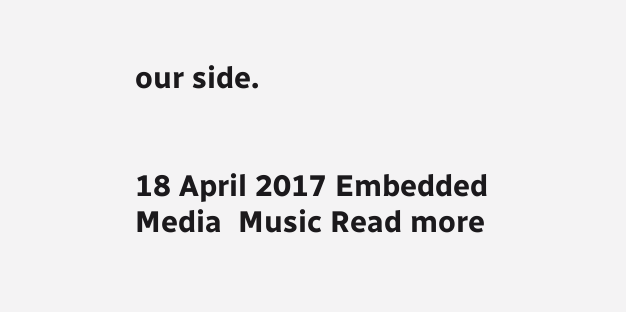our side.


18 April 2017 Embedded Media  Music Read more